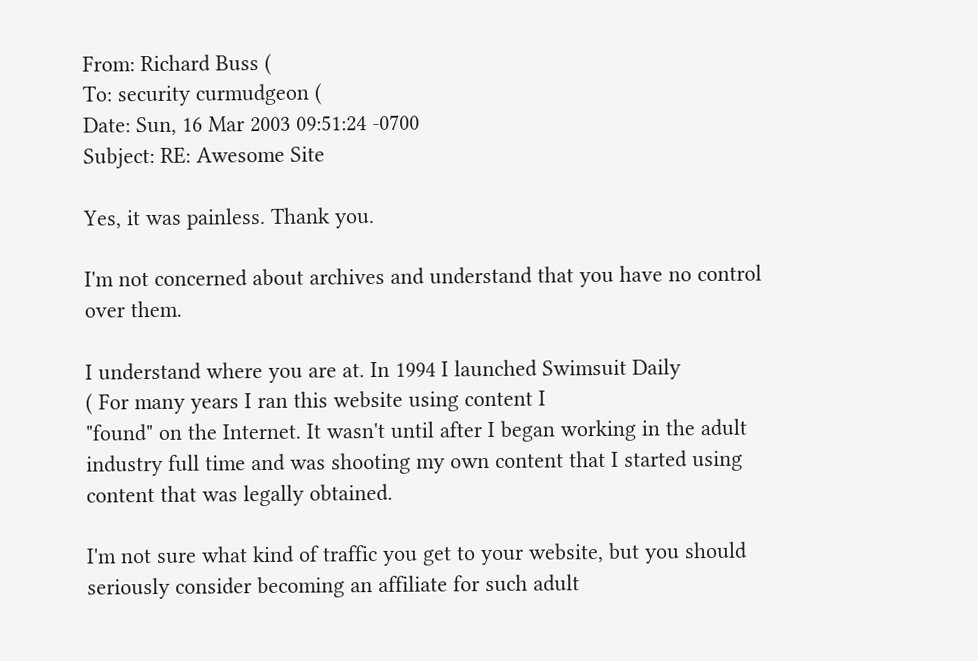From: Richard Buss (
To: security curmudgeon (
Date: Sun, 16 Mar 2003 09:51:24 -0700
Subject: RE: Awesome Site

Yes, it was painless. Thank you.

I'm not concerned about archives and understand that you have no control
over them.

I understand where you are at. In 1994 I launched Swimsuit Daily
( For many years I ran this website using content I
"found" on the Internet. It wasn't until after I began working in the adult
industry full time and was shooting my own content that I started using
content that was legally obtained.

I'm not sure what kind of traffic you get to your website, but you should
seriously consider becoming an affiliate for such adult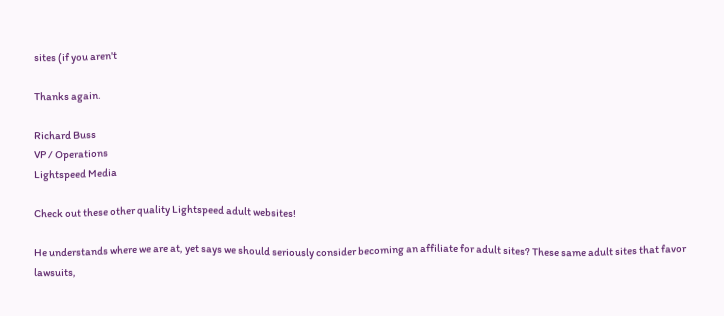sites (if you aren't

Thanks again.

Richard Buss
VP / Operations
Lightspeed Media

Check out these other quality Lightspeed adult websites!

He understands where we are at, yet says we should seriously consider becoming an affiliate for adult sites? These same adult sites that favor lawsuits,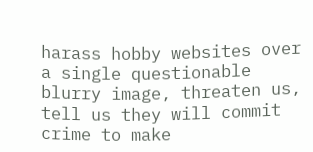harass hobby websites over a single questionable blurry image, threaten us, tell us they will commit crime to make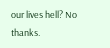our lives hell? No thanks.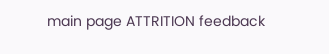main page ATTRITION feedback